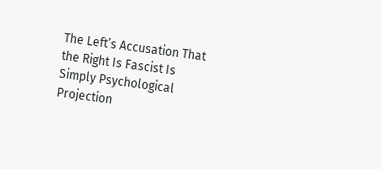The Left’s Accusation That the Right Is Fascist Is Simply Psychological Projection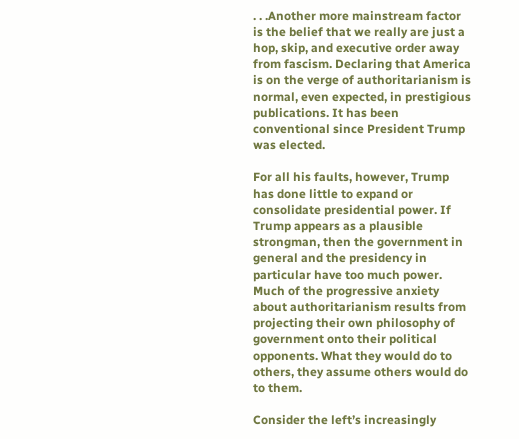. . .Another more mainstream factor is the belief that we really are just a hop, skip, and executive order away from fascism. Declaring that America is on the verge of authoritarianism is normal, even expected, in prestigious publications. It has been conventional since President Trump was elected.

For all his faults, however, Trump has done little to expand or consolidate presidential power. If Trump appears as a plausible strongman, then the government in general and the presidency in particular have too much power. Much of the progressive anxiety about authoritarianism results from projecting their own philosophy of government onto their political opponents. What they would do to others, they assume others would do to them.

Consider the left’s increasingly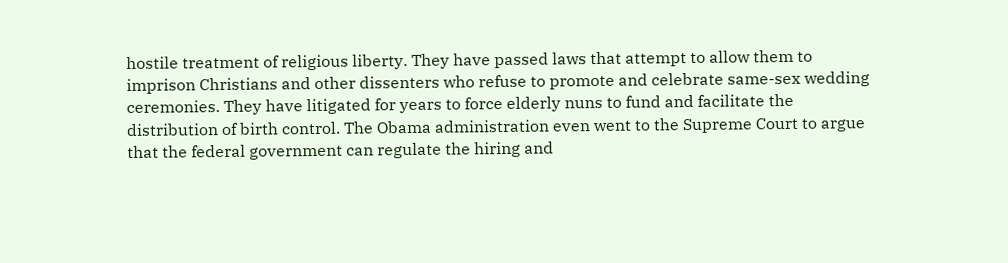hostile treatment of religious liberty. They have passed laws that attempt to allow them to imprison Christians and other dissenters who refuse to promote and celebrate same-sex wedding ceremonies. They have litigated for years to force elderly nuns to fund and facilitate the distribution of birth control. The Obama administration even went to the Supreme Court to argue that the federal government can regulate the hiring and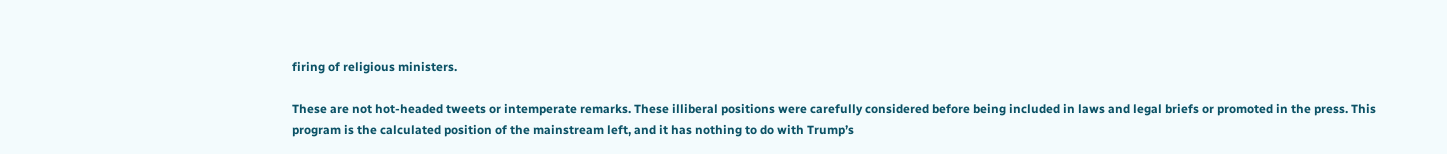firing of religious ministers.

These are not hot-headed tweets or intemperate remarks. These illiberal positions were carefully considered before being included in laws and legal briefs or promoted in the press. This program is the calculated position of the mainstream left, and it has nothing to do with Trump’s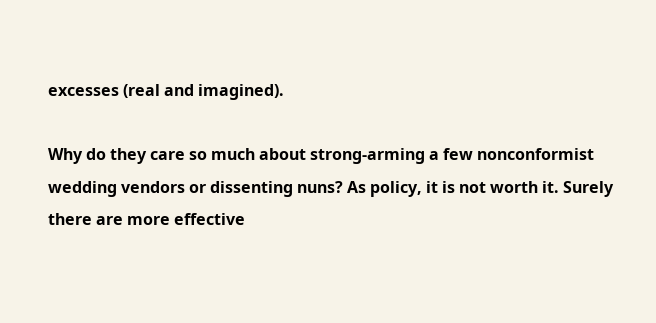excesses (real and imagined).

Why do they care so much about strong-arming a few nonconformist wedding vendors or dissenting nuns? As policy, it is not worth it. Surely there are more effective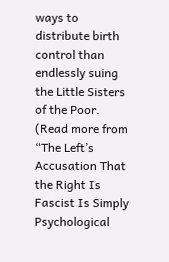ways to distribute birth control than endlessly suing the Little Sisters of the Poor. (Read more from “The Left’s Accusation That the Right Is Fascist Is Simply Psychological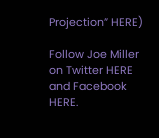Projection” HERE)

Follow Joe Miller on Twitter HERE and Facebook HERE.